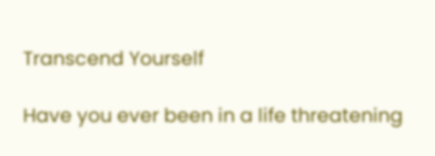Transcend Yourself

Have you ever been in a life threatening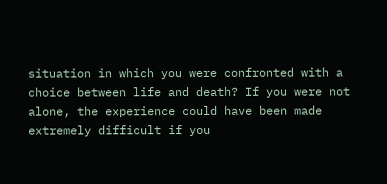situation in which you were confronted with a choice between life and death? If you were not alone, the experience could have been made extremely difficult if you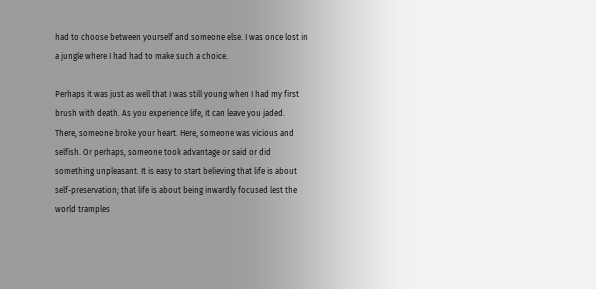had to choose between yourself and someone else. I was once lost in a jungle where I had had to make such a choice.

Perhaps it was just as well that I was still young when I had my first brush with death. As you experience life, it can leave you jaded. There, someone broke your heart. Here, someone was vicious and selfish. Or perhaps, someone took advantage or said or did something unpleasant. It is easy to start believing that life is about self-preservation; that life is about being inwardly focused lest the world tramples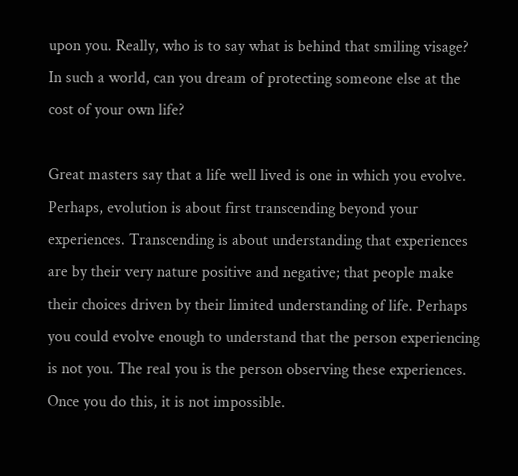upon you. Really, who is to say what is behind that smiling visage? In such a world, can you dream of protecting someone else at the cost of your own life?

Great masters say that a life well lived is one in which you evolve. Perhaps, evolution is about first transcending beyond your experiences. Transcending is about understanding that experiences are by their very nature positive and negative; that people make their choices driven by their limited understanding of life. Perhaps you could evolve enough to understand that the person experiencing is not you. The real you is the person observing these experiences. Once you do this, it is not impossible.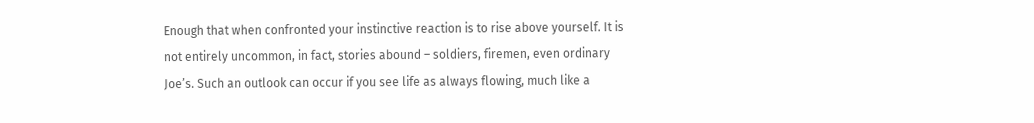Enough that when confronted your instinctive reaction is to rise above yourself. It is not entirely uncommon, in fact, stories abound – soldiers, firemen, even ordinary Joe’s. Such an outlook can occur if you see life as always flowing, much like a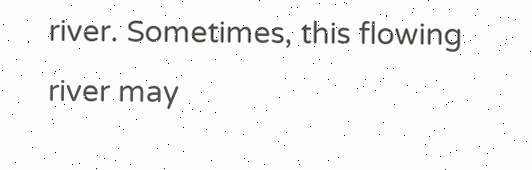river. Sometimes, this flowing river may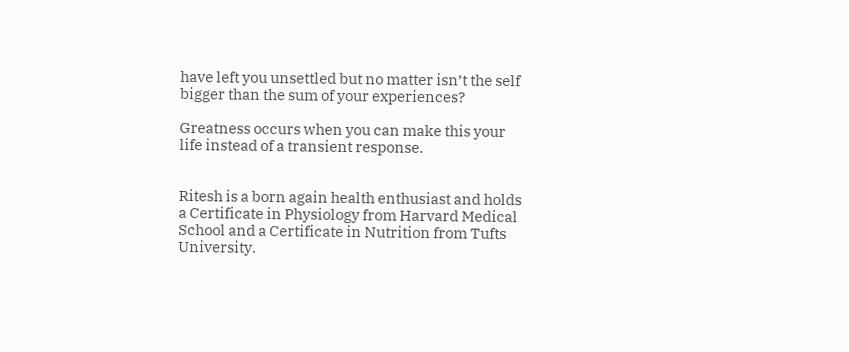have left you unsettled but no matter isn’t the self bigger than the sum of your experiences?

Greatness occurs when you can make this your life instead of a transient response.


Ritesh is a born again health enthusiast and holds a Certificate in Physiology from Harvard Medical School and a Certificate in Nutrition from Tufts University.